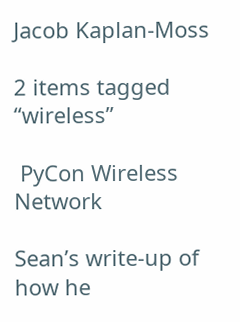Jacob Kaplan-Moss

2 items tagged “wireless”

 PyCon Wireless Network

Sean’s write-up of how he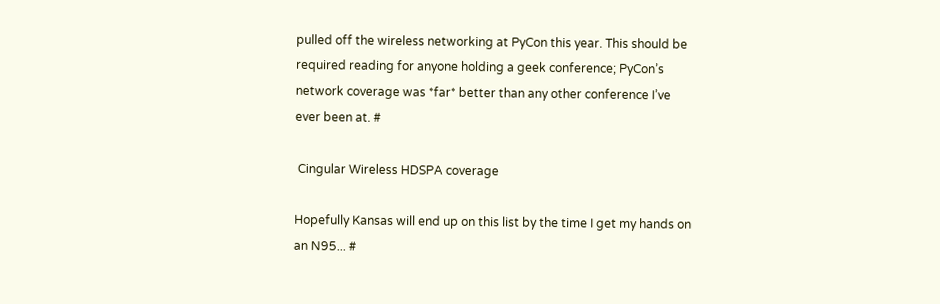pulled off the wireless networking at PyCon this year. This should be required reading for anyone holding a geek conference; PyCon’s network coverage was *far* better than any other conference I’ve ever been at. #

 Cingular Wireless HDSPA coverage

Hopefully Kansas will end up on this list by the time I get my hands on an N95... #